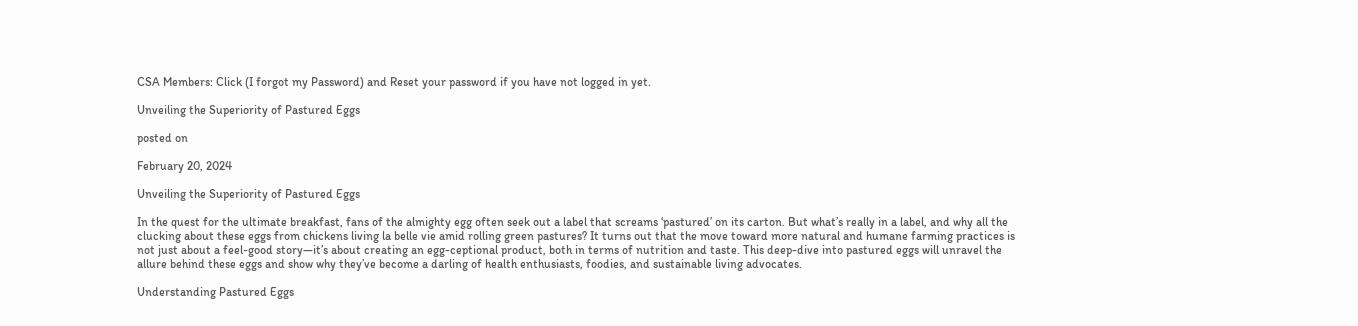CSA Members: Click (I forgot my Password) and Reset your password if you have not logged in yet.

Unveiling the Superiority of Pastured Eggs

posted on

February 20, 2024

Unveiling the Superiority of Pastured Eggs

In the quest for the ultimate breakfast, fans of the almighty egg often seek out a label that screams ‘pastured’ on its carton. But what’s really in a label, and why all the clucking about these eggs from chickens living la belle vie amid rolling green pastures? It turns out that the move toward more natural and humane farming practices is not just about a feel-good story—it’s about creating an egg-ceptional product, both in terms of nutrition and taste. This deep-dive into pastured eggs will unravel the allure behind these eggs and show why they’ve become a darling of health enthusiasts, foodies, and sustainable living advocates.

Understanding Pastured Eggs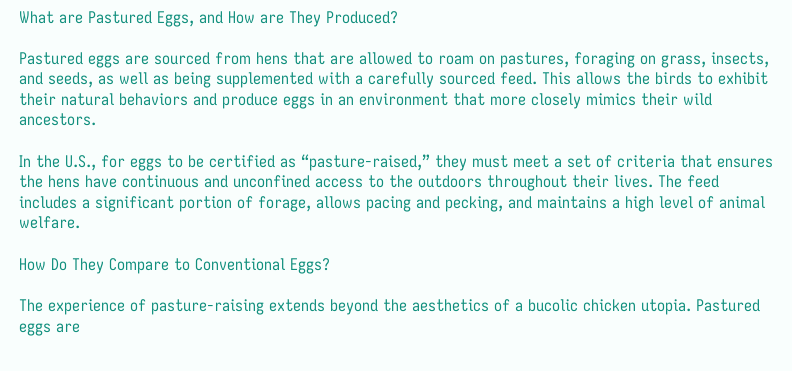What are Pastured Eggs, and How are They Produced?

Pastured eggs are sourced from hens that are allowed to roam on pastures, foraging on grass, insects, and seeds, as well as being supplemented with a carefully sourced feed. This allows the birds to exhibit their natural behaviors and produce eggs in an environment that more closely mimics their wild ancestors.

In the U.S., for eggs to be certified as “pasture-raised,” they must meet a set of criteria that ensures the hens have continuous and unconfined access to the outdoors throughout their lives. The feed includes a significant portion of forage, allows pacing and pecking, and maintains a high level of animal welfare.

How Do They Compare to Conventional Eggs?

The experience of pasture-raising extends beyond the aesthetics of a bucolic chicken utopia. Pastured eggs are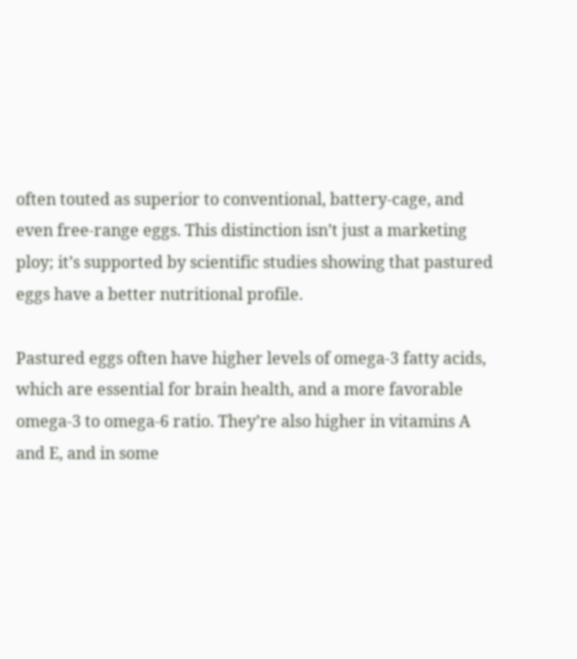often touted as superior to conventional, battery-cage, and even free-range eggs. This distinction isn’t just a marketing ploy; it’s supported by scientific studies showing that pastured eggs have a better nutritional profile.

Pastured eggs often have higher levels of omega-3 fatty acids, which are essential for brain health, and a more favorable omega-3 to omega-6 ratio. They’re also higher in vitamins A and E, and in some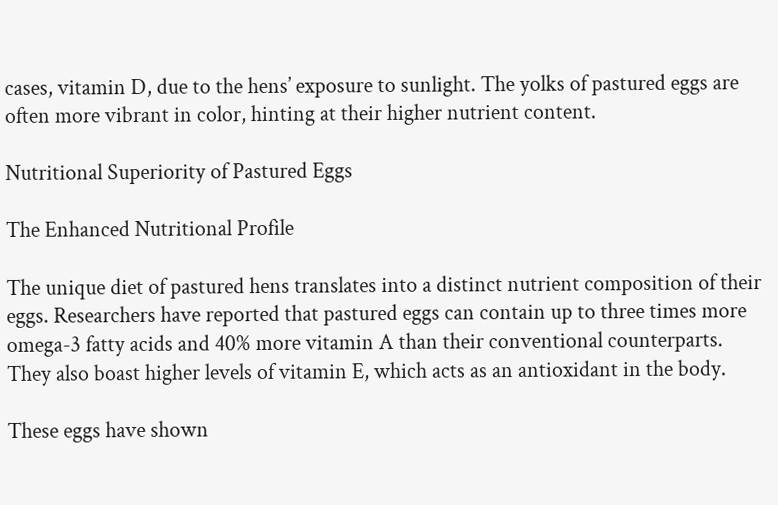cases, vitamin D, due to the hens’ exposure to sunlight. The yolks of pastured eggs are often more vibrant in color, hinting at their higher nutrient content.

Nutritional Superiority of Pastured Eggs

The Enhanced Nutritional Profile

The unique diet of pastured hens translates into a distinct nutrient composition of their eggs. Researchers have reported that pastured eggs can contain up to three times more omega-3 fatty acids and 40% more vitamin A than their conventional counterparts. They also boast higher levels of vitamin E, which acts as an antioxidant in the body.

These eggs have shown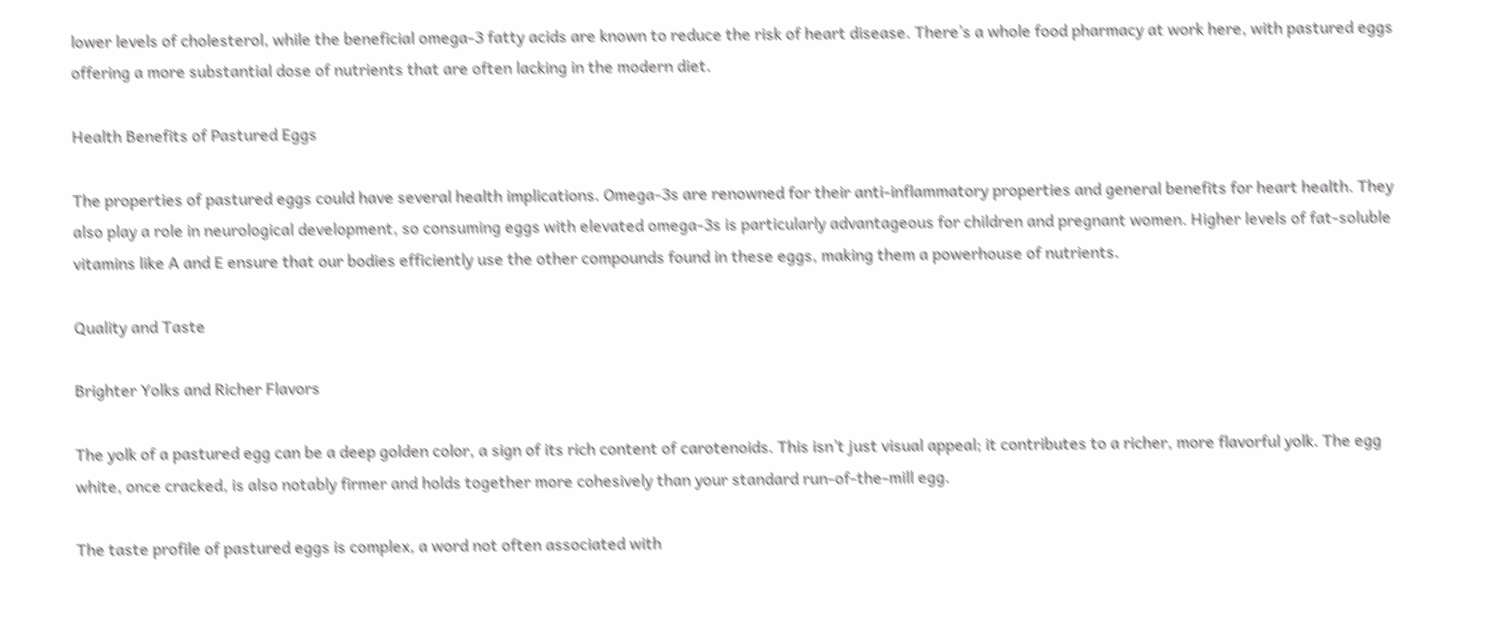lower levels of cholesterol, while the beneficial omega-3 fatty acids are known to reduce the risk of heart disease. There’s a whole food pharmacy at work here, with pastured eggs offering a more substantial dose of nutrients that are often lacking in the modern diet.

Health Benefits of Pastured Eggs

The properties of pastured eggs could have several health implications. Omega-3s are renowned for their anti-inflammatory properties and general benefits for heart health. They also play a role in neurological development, so consuming eggs with elevated omega-3s is particularly advantageous for children and pregnant women. Higher levels of fat-soluble vitamins like A and E ensure that our bodies efficiently use the other compounds found in these eggs, making them a powerhouse of nutrients.

Quality and Taste

Brighter Yolks and Richer Flavors

The yolk of a pastured egg can be a deep golden color, a sign of its rich content of carotenoids. This isn’t just visual appeal; it contributes to a richer, more flavorful yolk. The egg white, once cracked, is also notably firmer and holds together more cohesively than your standard run-of-the-mill egg.

The taste profile of pastured eggs is complex, a word not often associated with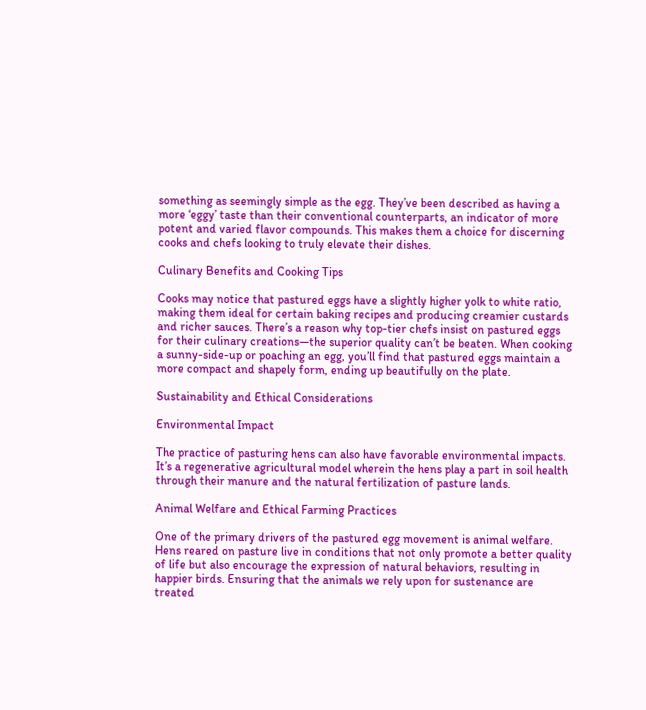something as seemingly simple as the egg. They’ve been described as having a more ‘eggy’ taste than their conventional counterparts, an indicator of more potent and varied flavor compounds. This makes them a choice for discerning cooks and chefs looking to truly elevate their dishes.

Culinary Benefits and Cooking Tips

Cooks may notice that pastured eggs have a slightly higher yolk to white ratio, making them ideal for certain baking recipes and producing creamier custards and richer sauces. There’s a reason why top-tier chefs insist on pastured eggs for their culinary creations—the superior quality can’t be beaten. When cooking a sunny-side-up or poaching an egg, you’ll find that pastured eggs maintain a more compact and shapely form, ending up beautifully on the plate.

Sustainability and Ethical Considerations

Environmental Impact

The practice of pasturing hens can also have favorable environmental impacts. It’s a regenerative agricultural model wherein the hens play a part in soil health through their manure and the natural fertilization of pasture lands.

Animal Welfare and Ethical Farming Practices

One of the primary drivers of the pastured egg movement is animal welfare. Hens reared on pasture live in conditions that not only promote a better quality of life but also encourage the expression of natural behaviors, resulting in happier birds. Ensuring that the animals we rely upon for sustenance are treated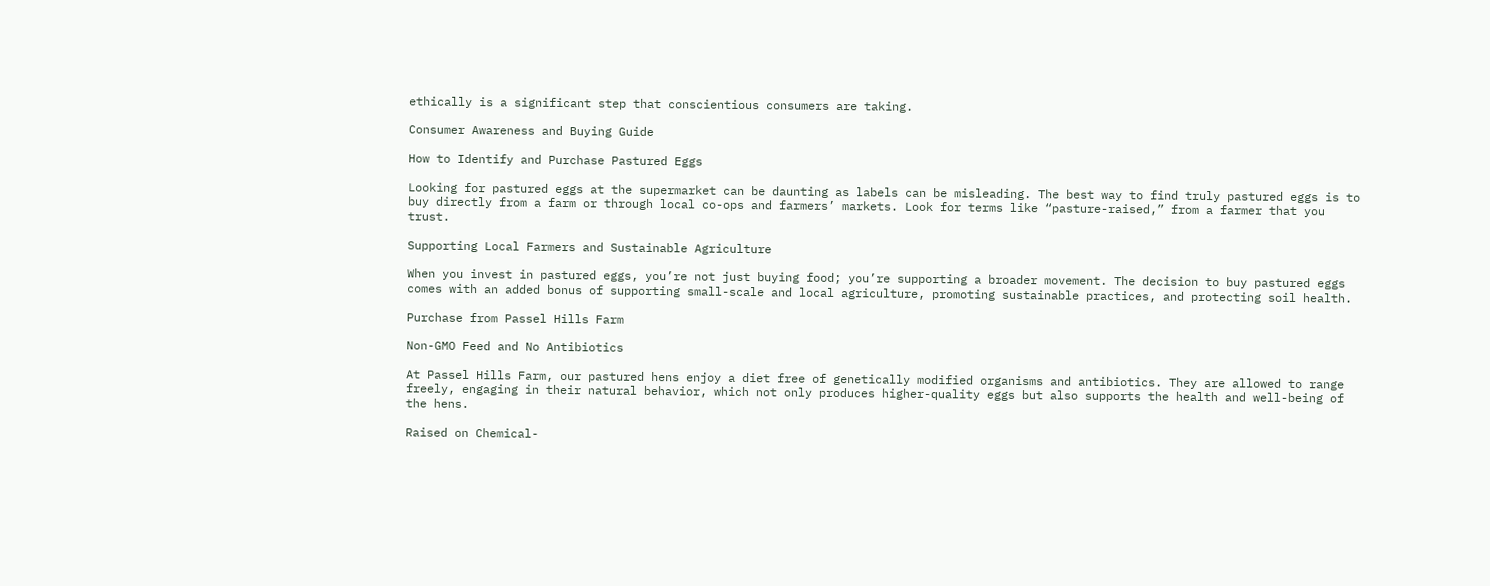ethically is a significant step that conscientious consumers are taking.

Consumer Awareness and Buying Guide

How to Identify and Purchase Pastured Eggs

Looking for pastured eggs at the supermarket can be daunting as labels can be misleading. The best way to find truly pastured eggs is to buy directly from a farm or through local co-ops and farmers’ markets. Look for terms like “pasture-raised,” from a farmer that you trust.

Supporting Local Farmers and Sustainable Agriculture

When you invest in pastured eggs, you’re not just buying food; you’re supporting a broader movement. The decision to buy pastured eggs comes with an added bonus of supporting small-scale and local agriculture, promoting sustainable practices, and protecting soil health.

Purchase from Passel Hills Farm

Non-GMO Feed and No Antibiotics

At Passel Hills Farm, our pastured hens enjoy a diet free of genetically modified organisms and antibiotics. They are allowed to range freely, engaging in their natural behavior, which not only produces higher-quality eggs but also supports the health and well-being of the hens.

Raised on Chemical-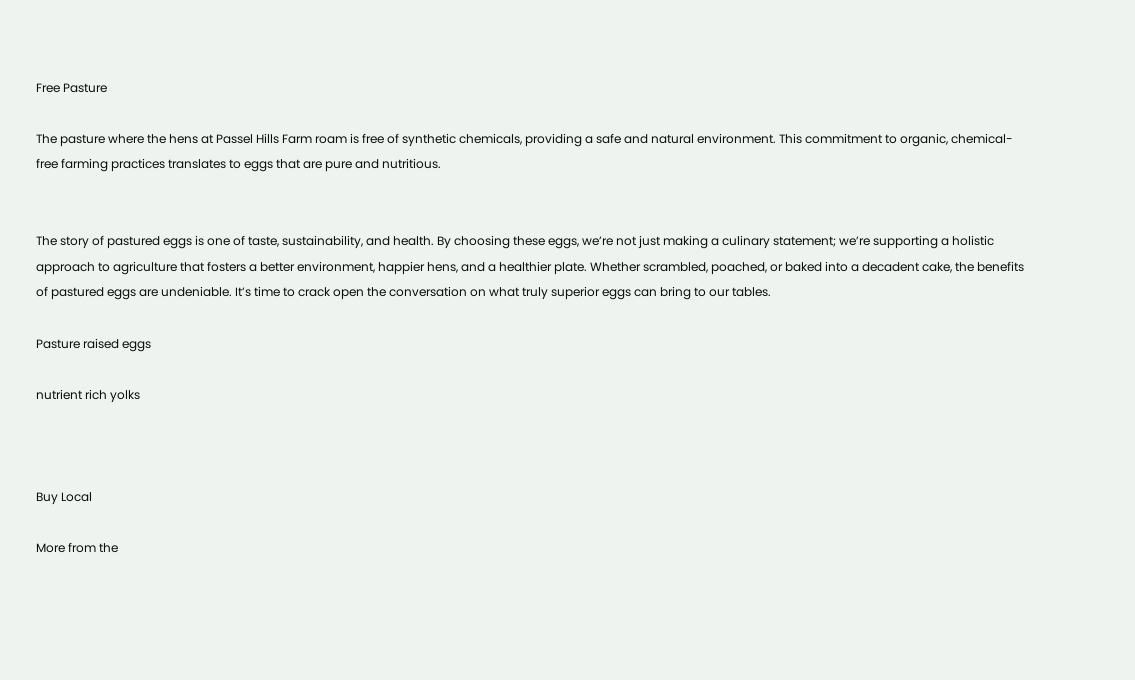Free Pasture

The pasture where the hens at Passel Hills Farm roam is free of synthetic chemicals, providing a safe and natural environment. This commitment to organic, chemical-free farming practices translates to eggs that are pure and nutritious.


The story of pastured eggs is one of taste, sustainability, and health. By choosing these eggs, we’re not just making a culinary statement; we’re supporting a holistic approach to agriculture that fosters a better environment, happier hens, and a healthier plate. Whether scrambled, poached, or baked into a decadent cake, the benefits of pastured eggs are undeniable. It’s time to crack open the conversation on what truly superior eggs can bring to our tables.

Pasture raised eggs

nutrient rich yolks



Buy Local

More from the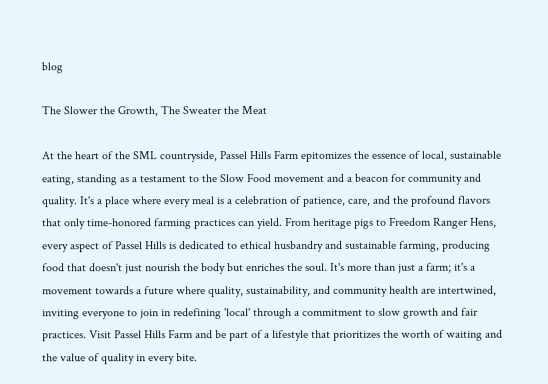blog

The Slower the Growth, The Sweater the Meat

At the heart of the SML countryside, Passel Hills Farm epitomizes the essence of local, sustainable eating, standing as a testament to the Slow Food movement and a beacon for community and quality. It's a place where every meal is a celebration of patience, care, and the profound flavors that only time-honored farming practices can yield. From heritage pigs to Freedom Ranger Hens, every aspect of Passel Hills is dedicated to ethical husbandry and sustainable farming, producing food that doesn't just nourish the body but enriches the soul. It's more than just a farm; it's a movement towards a future where quality, sustainability, and community health are intertwined, inviting everyone to join in redefining 'local' through a commitment to slow growth and fair practices. Visit Passel Hills Farm and be part of a lifestyle that prioritizes the worth of waiting and the value of quality in every bite.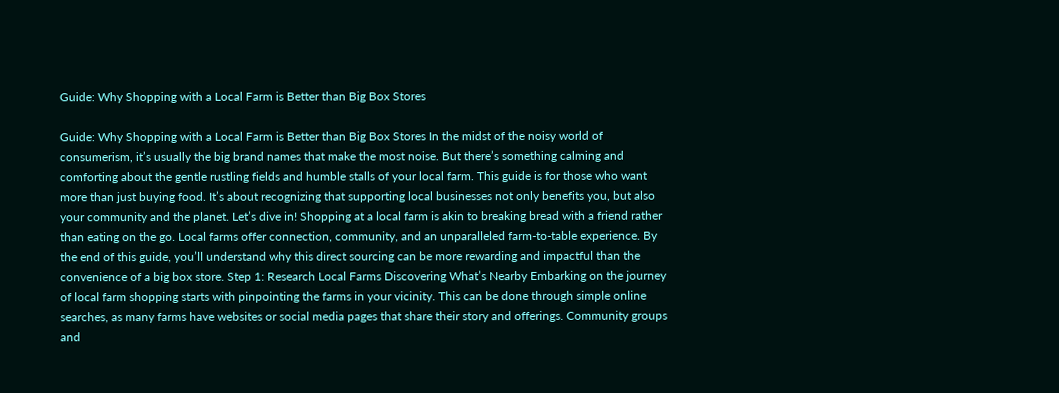Guide: Why Shopping with a Local Farm is Better than Big Box Stores

Guide: Why Shopping with a Local Farm is Better than Big Box Stores In the midst of the noisy world of consumerism, it’s usually the big brand names that make the most noise. But there’s something calming and comforting about the gentle rustling fields and humble stalls of your local farm. This guide is for those who want more than just buying food. It’s about recognizing that supporting local businesses not only benefits you, but also your community and the planet. Let’s dive in! Shopping at a local farm is akin to breaking bread with a friend rather than eating on the go. Local farms offer connection, community, and an unparalleled farm-to-table experience. By the end of this guide, you’ll understand why this direct sourcing can be more rewarding and impactful than the convenience of a big box store. Step 1: Research Local Farms Discovering What’s Nearby Embarking on the journey of local farm shopping starts with pinpointing the farms in your vicinity. This can be done through simple online searches, as many farms have websites or social media pages that share their story and offerings. Community groups and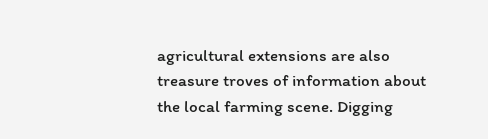agricultural extensions are also treasure troves of information about the local farming scene. Digging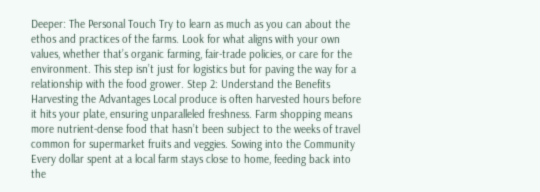Deeper: The Personal Touch Try to learn as much as you can about the ethos and practices of the farms. Look for what aligns with your own values, whether that’s organic farming, fair-trade policies, or care for the environment. This step isn’t just for logistics but for paving the way for a relationship with the food grower. Step 2: Understand the Benefits Harvesting the Advantages Local produce is often harvested hours before it hits your plate, ensuring unparalleled freshness. Farm shopping means more nutrient-dense food that hasn’t been subject to the weeks of travel common for supermarket fruits and veggies. Sowing into the Community Every dollar spent at a local farm stays close to home, feeding back into the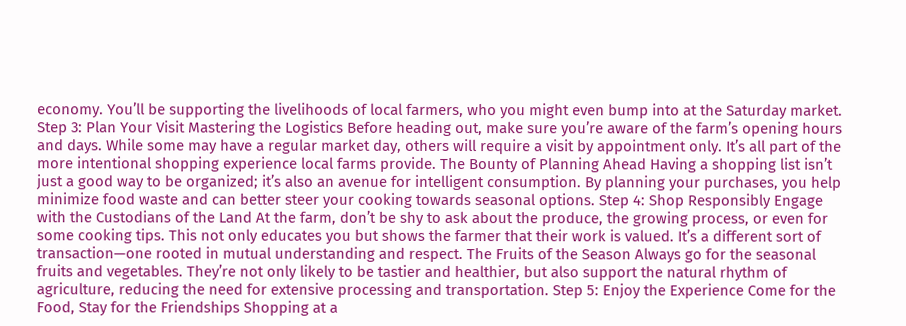economy. You’ll be supporting the livelihoods of local farmers, who you might even bump into at the Saturday market. Step 3: Plan Your Visit Mastering the Logistics Before heading out, make sure you’re aware of the farm’s opening hours and days. While some may have a regular market day, others will require a visit by appointment only. It’s all part of the more intentional shopping experience local farms provide. The Bounty of Planning Ahead Having a shopping list isn’t just a good way to be organized; it’s also an avenue for intelligent consumption. By planning your purchases, you help minimize food waste and can better steer your cooking towards seasonal options. Step 4: Shop Responsibly Engage with the Custodians of the Land At the farm, don’t be shy to ask about the produce, the growing process, or even for some cooking tips. This not only educates you but shows the farmer that their work is valued. It’s a different sort of transaction—one rooted in mutual understanding and respect. The Fruits of the Season Always go for the seasonal fruits and vegetables. They’re not only likely to be tastier and healthier, but also support the natural rhythm of agriculture, reducing the need for extensive processing and transportation. Step 5: Enjoy the Experience Come for the Food, Stay for the Friendships Shopping at a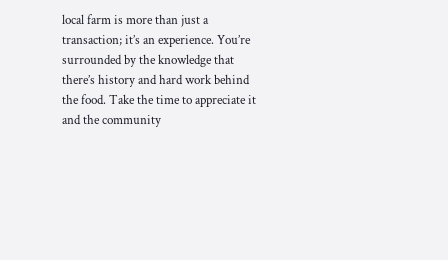local farm is more than just a transaction; it’s an experience. You’re surrounded by the knowledge that there’s history and hard work behind the food. Take the time to appreciate it and the community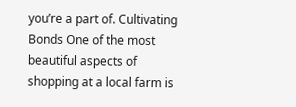you’re a part of. Cultivating Bonds One of the most beautiful aspects of shopping at a local farm is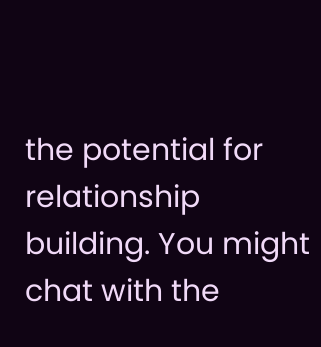the potential for relationship building. You might chat with the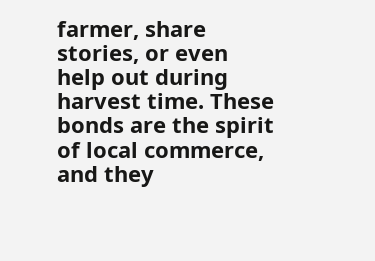farmer, share stories, or even help out during harvest time. These bonds are the spirit of local commerce, and they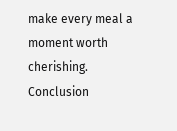make every meal a moment worth cherishing. Conclusion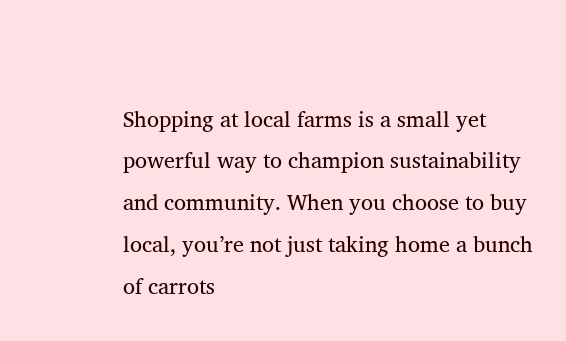Shopping at local farms is a small yet powerful way to champion sustainability and community. When you choose to buy local, you’re not just taking home a bunch of carrots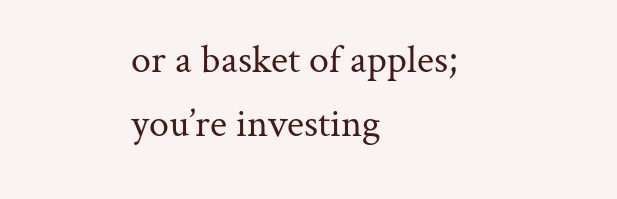or a basket of apples; you’re investing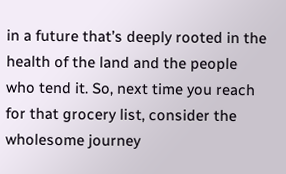in a future that’s deeply rooted in the health of the land and the people who tend it. So, next time you reach for that grocery list, consider the wholesome journey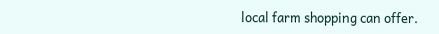local farm shopping can offer.